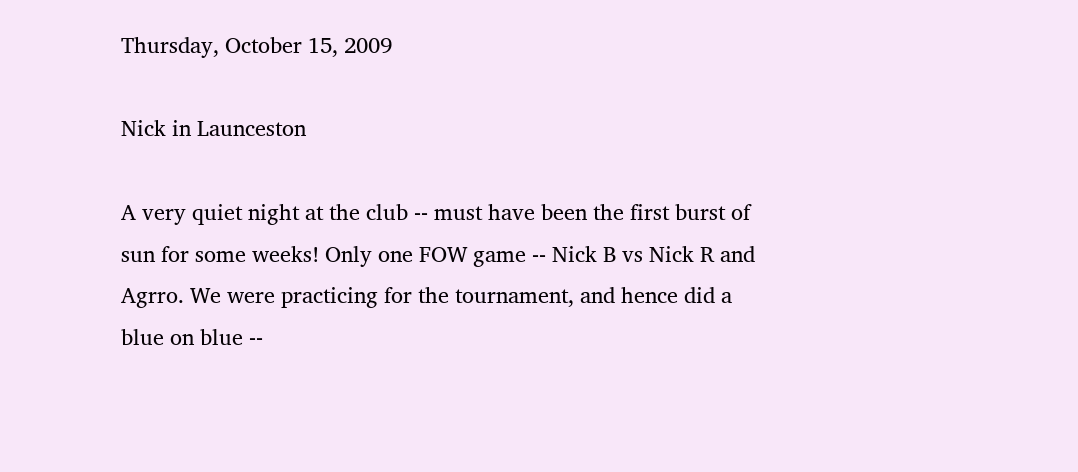Thursday, October 15, 2009

Nick in Launceston

A very quiet night at the club -- must have been the first burst of sun for some weeks! Only one FOW game -- Nick B vs Nick R and Agrro. We were practicing for the tournament, and hence did a blue on blue --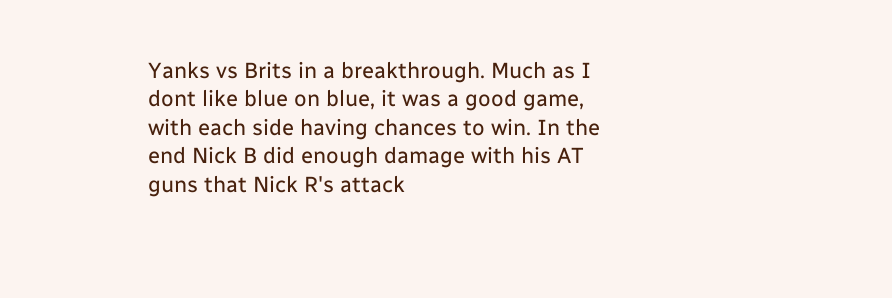Yanks vs Brits in a breakthrough. Much as I dont like blue on blue, it was a good game, with each side having chances to win. In the end Nick B did enough damage with his AT guns that Nick R's attack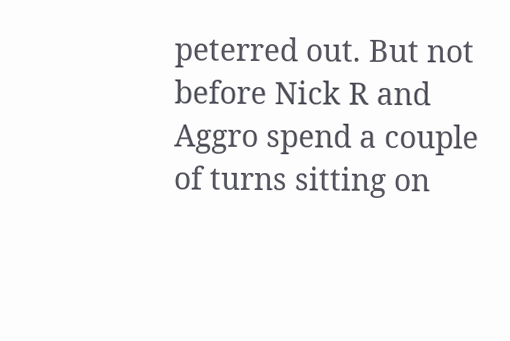peterred out. But not before Nick R and Aggro spend a couple of turns sitting on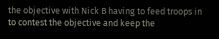the objective with Nick B having to feed troops in to contest the objective and keep the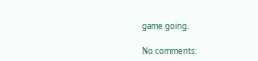game going.

No comments: